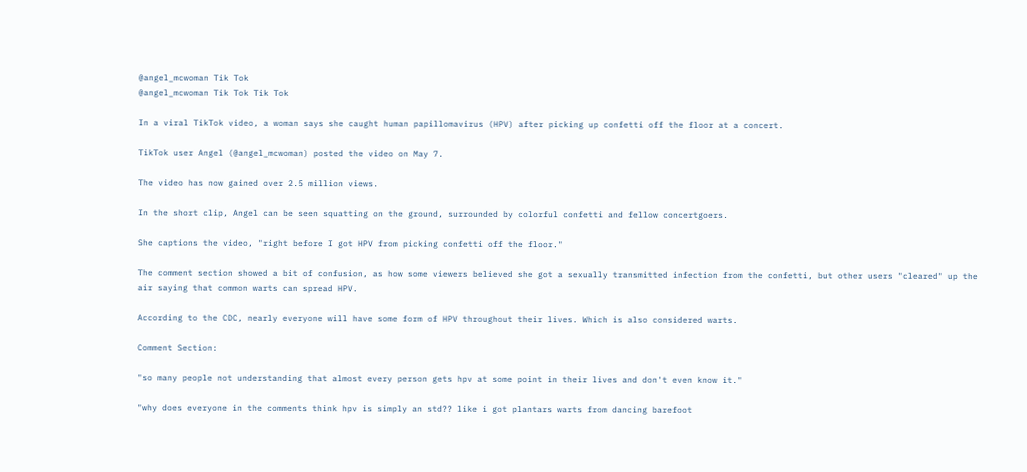@angel_mcwoman Tik Tok
@angel_mcwoman Tik Tok Tik Tok

In a viral TikTok video, a woman says she caught human papillomavirus (HPV) after picking up confetti off the floor at a concert.

TikTok user Angel (@angel_mcwoman) posted the video on May 7.

The video has now gained over 2.5 million views.

In the short clip, Angel can be seen squatting on the ground, surrounded by colorful confetti and fellow concertgoers.

She captions the video, "right before I got HPV from picking confetti off the floor."

The comment section showed a bit of confusion, as how some viewers believed she got a sexually transmitted infection from the confetti, but other users "cleared" up the air saying that common warts can spread HPV.

According to the CDC, nearly everyone will have some form of HPV throughout their lives. Which is also considered warts.

Comment Section:

"so many people not understanding that almost every person gets hpv at some point in their lives and don't even know it."

"why does everyone in the comments think hpv is simply an std?? like i got plantars warts from dancing barefoot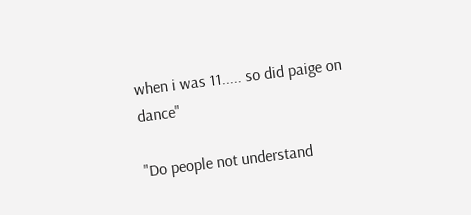when i was 11..... so did paige on dance"

"Do people not understand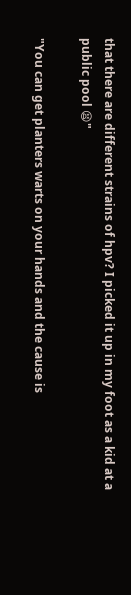that there are different strains of hpv? I picked it up in my foot as a kid at a public pool 😫"

"You can get planters warts on your hands and the cause is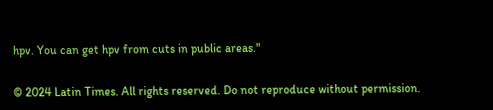hpv. You can get hpv from cuts in public areas."

© 2024 Latin Times. All rights reserved. Do not reproduce without permission.